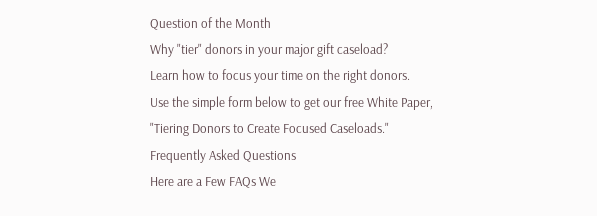Question of the Month
Why "tier" donors in your major gift caseload?
Learn how to focus your time on the right donors.
Use the simple form below to get our free White Paper, "Tiering Donors to Create Focused Caseloads."
Frequently Asked Questions
Here are a Few FAQs We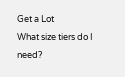Get a Lot
What size tiers do I need?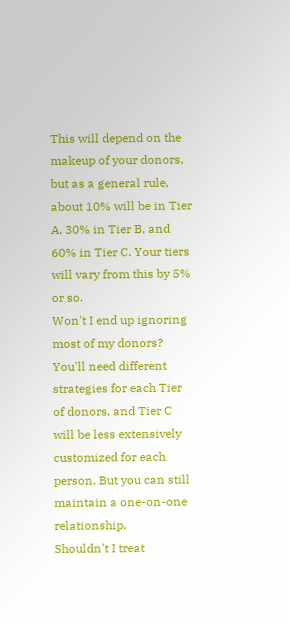This will depend on the makeup of your donors, but as a general rule, about 10% will be in Tier A, 30% in Tier B, and 60% in Tier C. Your tiers will vary from this by 5% or so.
Won't I end up ignoring most of my donors?
You'll need different strategies for each Tier of donors, and Tier C will be less extensively customized for each person. But you can still maintain a one-on-one relationship.
Shouldn't I treat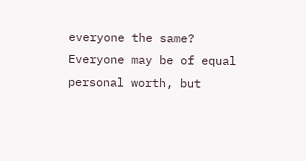everyone the same?
Everyone may be of equal personal worth, but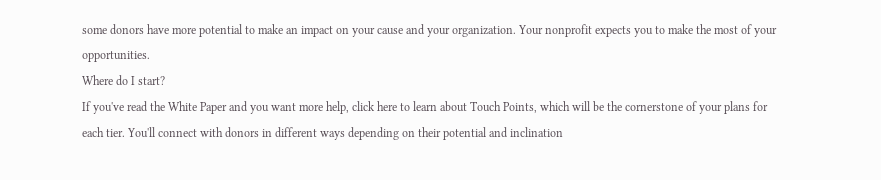some donors have more potential to make an impact on your cause and your organization. Your nonprofit expects you to make the most of your opportunities.
Where do I start?
If you've read the White Paper and you want more help, click here to learn about Touch Points, which will be the cornerstone of your plans for each tier. You'll connect with donors in different ways depending on their potential and inclination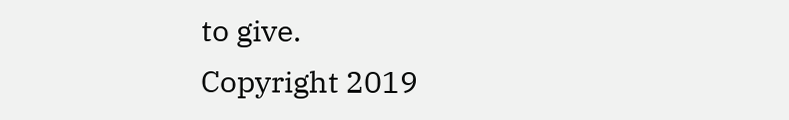to give.
Copyright 2019